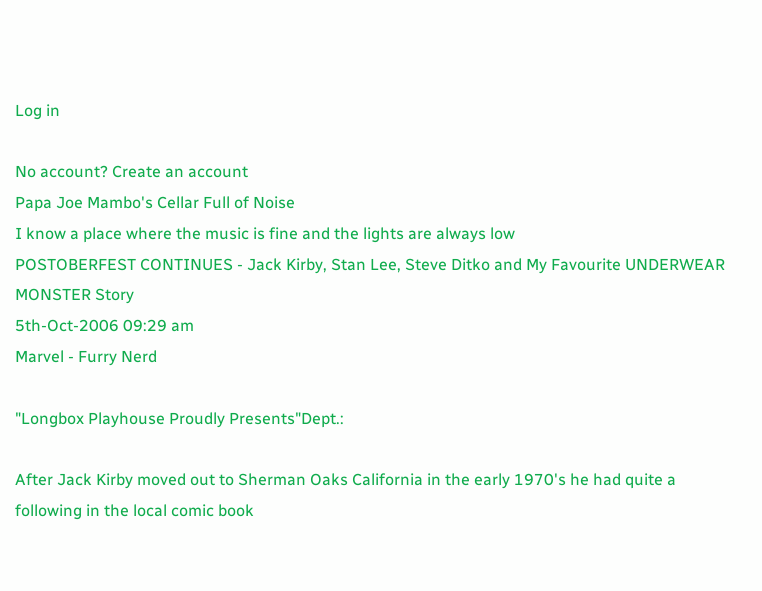Log in

No account? Create an account
Papa Joe Mambo's Cellar Full of Noise
I know a place where the music is fine and the lights are always low
POSTOBERFEST CONTINUES - Jack Kirby, Stan Lee, Steve Ditko and My Favourite UNDERWEAR MONSTER Story
5th-Oct-2006 09:29 am
Marvel - Furry Nerd

"Longbox Playhouse Proudly Presents"Dept.:

After Jack Kirby moved out to Sherman Oaks California in the early 1970's he had quite a following in the local comic book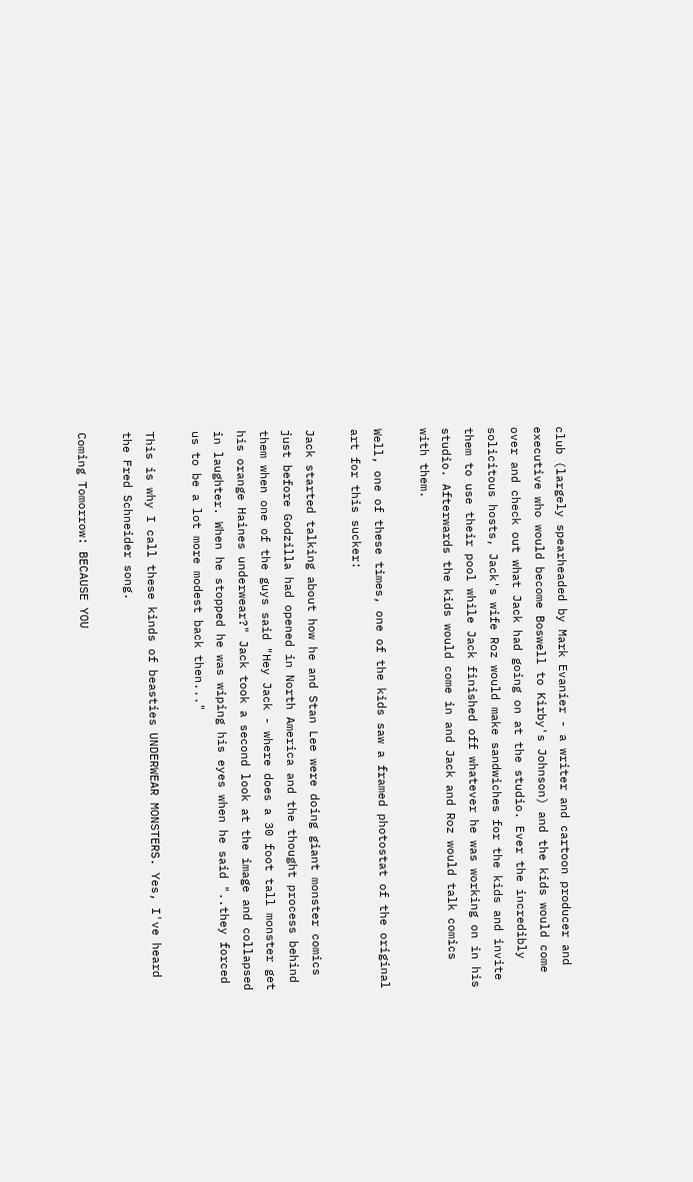club (largely spearheaded by Mark Evanier - a writer and cartoon producer and executive who would become Boswell to Kirby's Johnson) and the kids would come over and check out what Jack had going on at the studio. Ever the incredibly solicitous hosts, Jack's wife Roz would make sandwiches for the kids and invite them to use their pool while Jack finished off whatever he was working on in his studio. Afterwards the kids would come in and Jack and Roz would talk comics with them.

Well, one of these times, one of the kids saw a framed photostat of the original art for this sucker:

Jack started talking about how he and Stan Lee were doing giant monster comics just before Godzilla had opened in North America and the thought process behind them when one of the guys said "Hey Jack - where does a 30 foot tall monster get his orange Haines underwear?" Jack took a second look at the image and collapsed in laughter. When he stopped he was wiping his eyes when he said "..they forced us to be a lot more modest back then..."

This is why I call these kinds of beasties UNDERWEAR MONSTERS. Yes, I've heard the Fred Schneider song.

Coming Tomorrow: BECAUSE YOU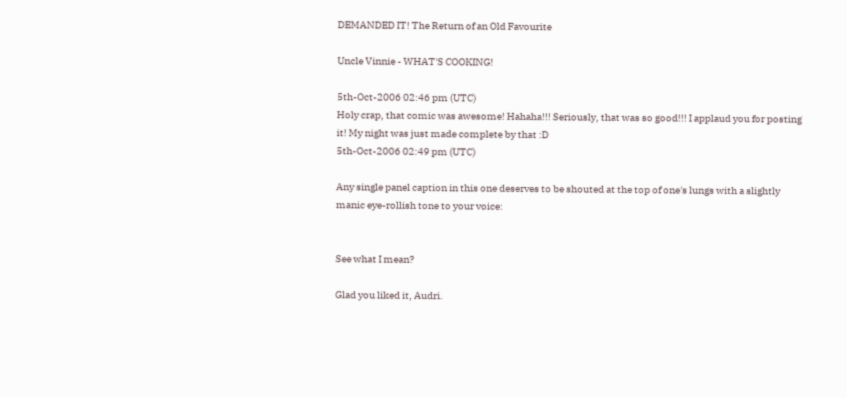DEMANDED IT! The Return of an Old Favourite

Uncle Vinnie - WHAT'S COOKING!

5th-Oct-2006 02:46 pm (UTC)
Holy crap, that comic was awesome! Hahaha!!! Seriously, that was so good!!! I applaud you for posting it! My night was just made complete by that :D
5th-Oct-2006 02:49 pm (UTC)

Any single panel caption in this one deserves to be shouted at the top of one's lungs with a slightly manic eye-rollish tone to your voice:


See what I mean?

Glad you liked it, Audri.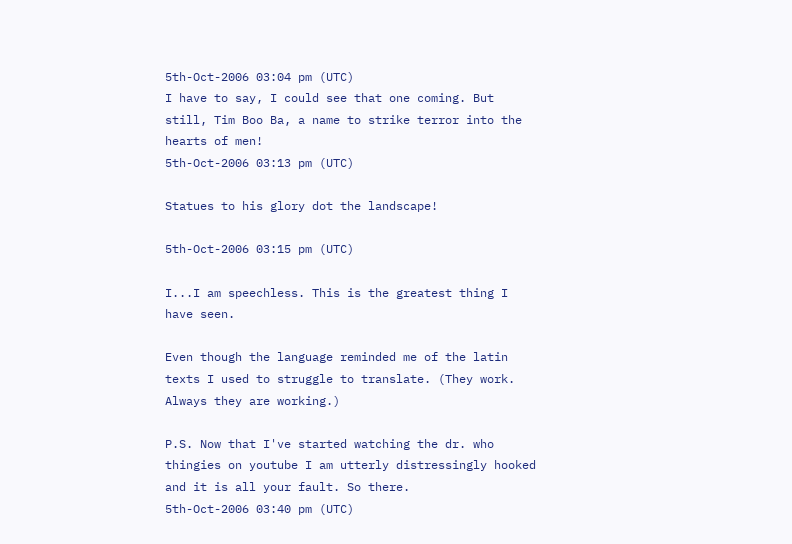5th-Oct-2006 03:04 pm (UTC)
I have to say, I could see that one coming. But still, Tim Boo Ba, a name to strike terror into the hearts of men!
5th-Oct-2006 03:13 pm (UTC)

Statues to his glory dot the landscape!

5th-Oct-2006 03:15 pm (UTC)

I...I am speechless. This is the greatest thing I have seen.

Even though the language reminded me of the latin texts I used to struggle to translate. (They work. Always they are working.)

P.S. Now that I've started watching the dr. who thingies on youtube I am utterly distressingly hooked and it is all your fault. So there.
5th-Oct-2006 03:40 pm (UTC)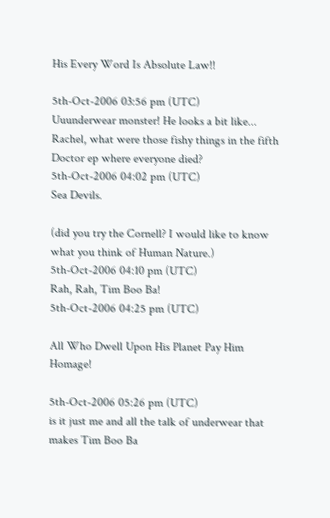His Every Word Is Absolute Law!!

5th-Oct-2006 03:56 pm (UTC)
Uuunderwear monster! He looks a bit like... Rachel, what were those fishy things in the fifth Doctor ep where everyone died?
5th-Oct-2006 04:02 pm (UTC)
Sea Devils.

(did you try the Cornell? I would like to know what you think of Human Nature.)
5th-Oct-2006 04:10 pm (UTC)
Rah, Rah, Tim Boo Ba!
5th-Oct-2006 04:25 pm (UTC)

All Who Dwell Upon His Planet Pay Him Homage!

5th-Oct-2006 05:26 pm (UTC)
is it just me and all the talk of underwear that makes Tim Boo Ba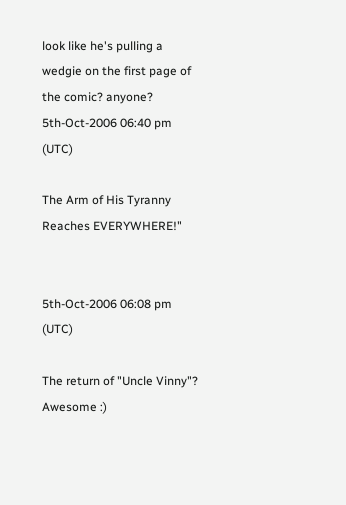look like he's pulling a wedgie on the first page of the comic? anyone?
5th-Oct-2006 06:40 pm (UTC)

The Arm of His Tyranny Reaches EVERYWHERE!"


5th-Oct-2006 06:08 pm (UTC)

The return of "Uncle Vinny"?
Awesome :)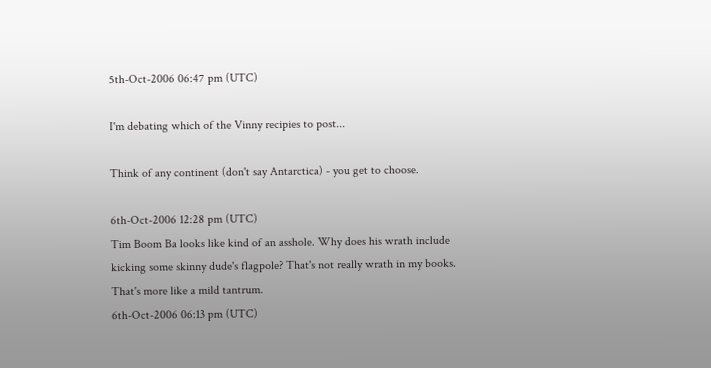5th-Oct-2006 06:47 pm (UTC)

I'm debating which of the Vinny recipies to post...

Think of any continent (don't say Antarctica) - you get to choose.

6th-Oct-2006 12:28 pm (UTC)
Tim Boom Ba looks like kind of an asshole. Why does his wrath include kicking some skinny dude's flagpole? That's not really wrath in my books. That's more like a mild tantrum.
6th-Oct-2006 06:13 pm (UTC)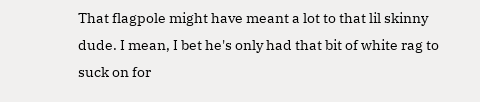That flagpole might have meant a lot to that lil skinny dude. I mean, I bet he's only had that bit of white rag to suck on for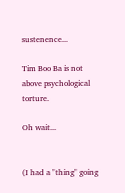sustenence...

Tim Boo Ba is not above psychological torture.

Oh wait...


(I had a "thing" going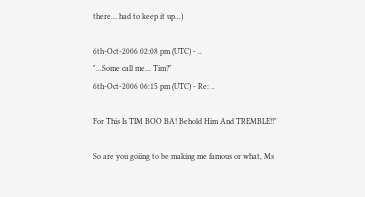there... had to keep it up...)

6th-Oct-2006 02:08 pm (UTC) - ..
"...Some call me... Tim?"
6th-Oct-2006 06:15 pm (UTC) - Re: ..

For This Is TIM BOO BA! Behold Him And TREMBLE!!"

So are you goiing to be making me famous or what, Ms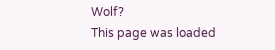Wolf?
This page was loaded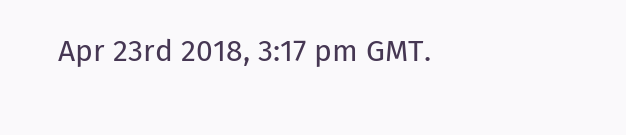Apr 23rd 2018, 3:17 pm GMT.